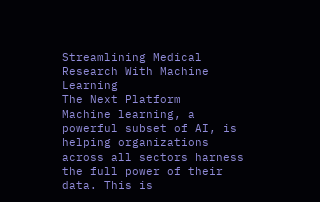Streamlining Medical Research With Machine Learning
The Next Platform
Machine learning, a powerful subset of AI, is helping organizations across all sectors harness the full power of their data. This is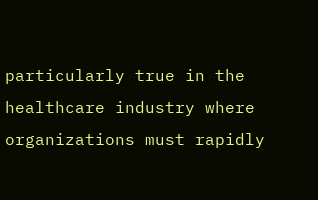particularly true in the healthcare industry where organizations must rapidly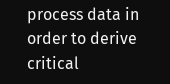process data in order to derive critical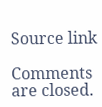Source link

Comments are closed.